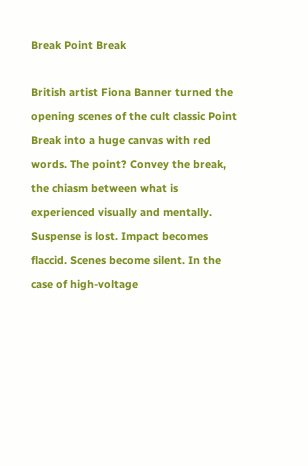Break Point Break

British artist Fiona Banner turned the opening scenes of the cult classic Point Break into a huge canvas with red words. The point? Convey the break, the chiasm between what is experienced visually and mentally. Suspense is lost. Impact becomes flaccid. Scenes become silent. In the case of high-voltage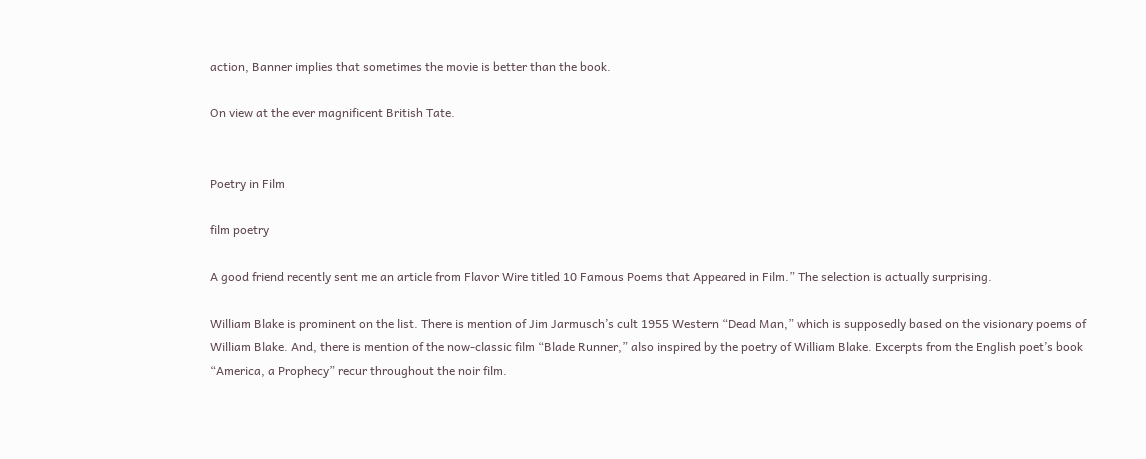action, Banner implies that sometimes the movie is better than the book.

On view at the ever magnificent British Tate.


Poetry in Film

film poetry

A good friend recently sent me an article from Flavor Wire titled 10 Famous Poems that Appeared in Film.” The selection is actually surprising.

William Blake is prominent on the list. There is mention of Jim Jarmusch’s cult 1955 Western “Dead Man,” which is supposedly based on the visionary poems of William Blake. And, there is mention of the now-classic film “Blade Runner,” also inspired by the poetry of William Blake. Excerpts from the English poet’s book “America, a Prophecy” recur throughout the noir film.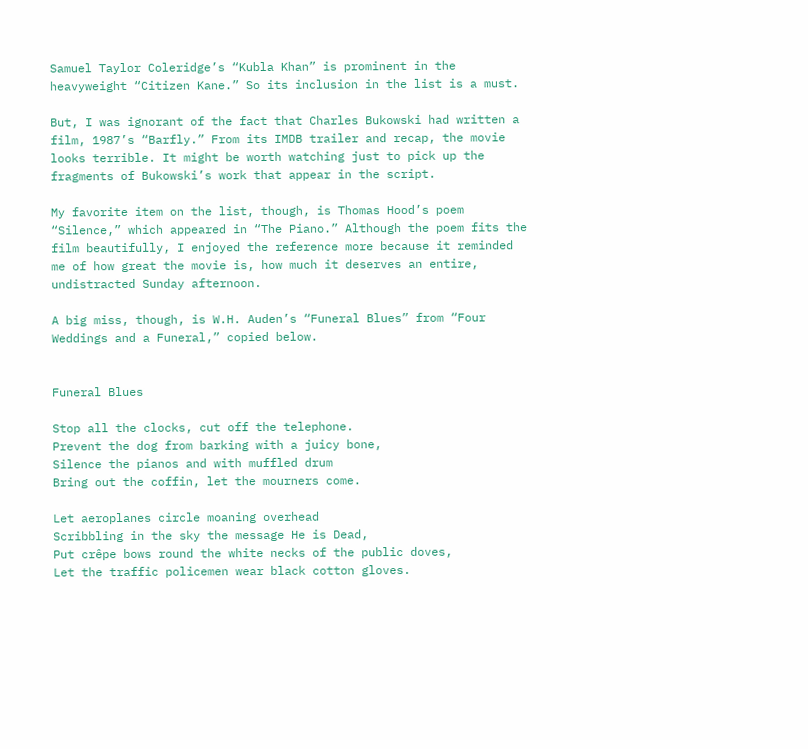Samuel Taylor Coleridge’s “Kubla Khan” is prominent in the heavyweight “Citizen Kane.” So its inclusion in the list is a must.

But, I was ignorant of the fact that Charles Bukowski had written a film, 1987’s “Barfly.” From its IMDB trailer and recap, the movie looks terrible. It might be worth watching just to pick up the fragments of Bukowski’s work that appear in the script.

My favorite item on the list, though, is Thomas Hood’s poem “Silence,” which appeared in “The Piano.” Although the poem fits the film beautifully, I enjoyed the reference more because it reminded me of how great the movie is, how much it deserves an entire, undistracted Sunday afternoon.

A big miss, though, is W.H. Auden’s “Funeral Blues” from “Four Weddings and a Funeral,” copied below.


Funeral Blues

Stop all the clocks, cut off the telephone.
Prevent the dog from barking with a juicy bone,
Silence the pianos and with muffled drum
Bring out the coffin, let the mourners come.

Let aeroplanes circle moaning overhead
Scribbling in the sky the message He is Dead,
Put crêpe bows round the white necks of the public doves,
Let the traffic policemen wear black cotton gloves.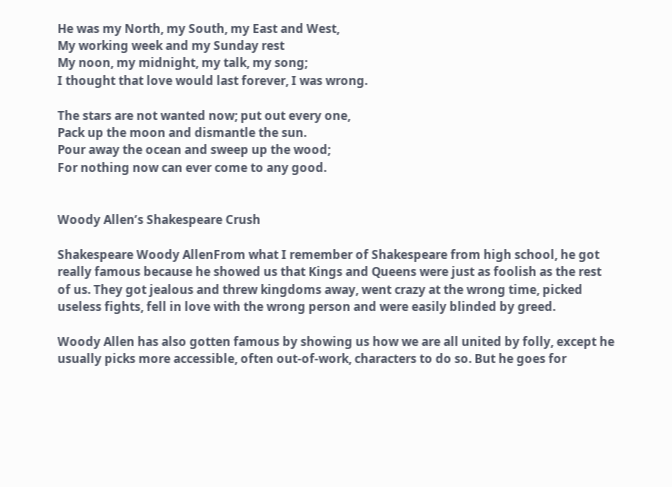He was my North, my South, my East and West,
My working week and my Sunday rest
My noon, my midnight, my talk, my song;
I thought that love would last forever, I was wrong.

The stars are not wanted now; put out every one,
Pack up the moon and dismantle the sun.
Pour away the ocean and sweep up the wood;
For nothing now can ever come to any good.


Woody Allen’s Shakespeare Crush

Shakespeare Woody AllenFrom what I remember of Shakespeare from high school, he got really famous because he showed us that Kings and Queens were just as foolish as the rest of us. They got jealous and threw kingdoms away, went crazy at the wrong time, picked useless fights, fell in love with the wrong person and were easily blinded by greed.

Woody Allen has also gotten famous by showing us how we are all united by folly, except he usually picks more accessible, often out-of-work, characters to do so. But he goes for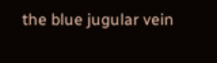the blue jugular vein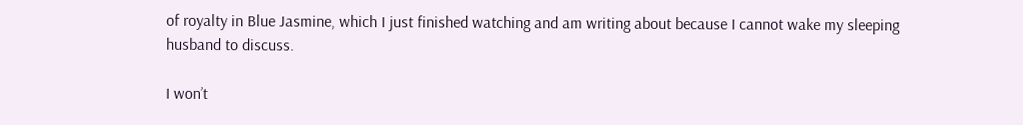of royalty in Blue Jasmine, which I just finished watching and am writing about because I cannot wake my sleeping husband to discuss.

I won’t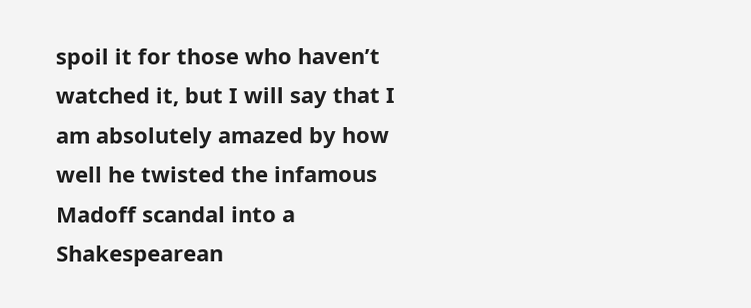spoil it for those who haven’t watched it, but I will say that I am absolutely amazed by how well he twisted the infamous Madoff scandal into a Shakespearean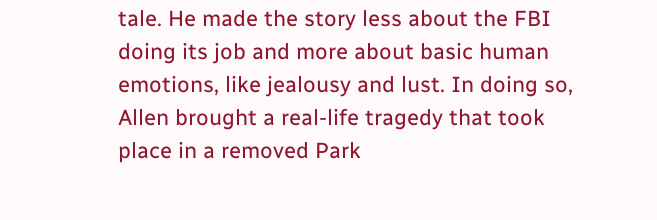tale. He made the story less about the FBI doing its job and more about basic human emotions, like jealousy and lust. In doing so, Allen brought a real-life tragedy that took place in a removed Park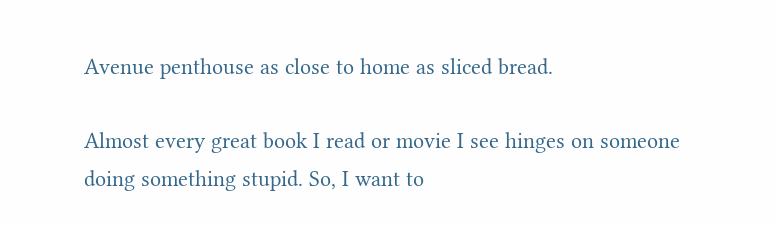Avenue penthouse as close to home as sliced bread.

Almost every great book I read or movie I see hinges on someone doing something stupid. So, I want to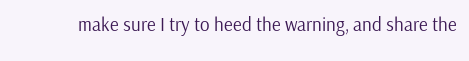make sure I try to heed the warning, and share the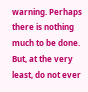warning. Perhaps there is nothing much to be done. But, at the very least, do not ever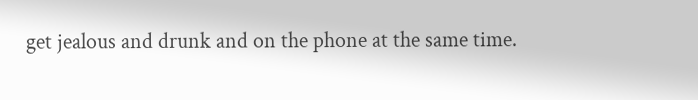get jealous and drunk and on the phone at the same time.